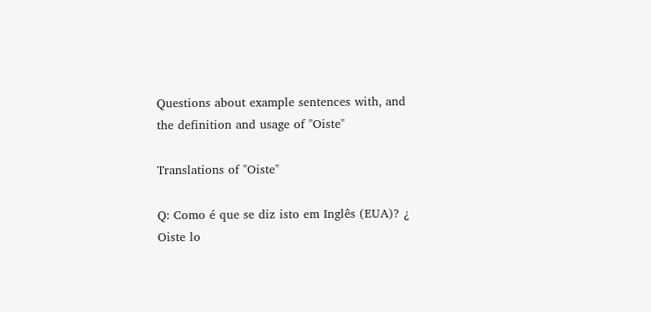Questions about example sentences with, and the definition and usage of "Oiste"

Translations of "Oiste"

Q: Como é que se diz isto em Inglês (EUA)? ¿ Oiste lo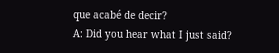que acabé de decir?
A: Did you hear what I just said?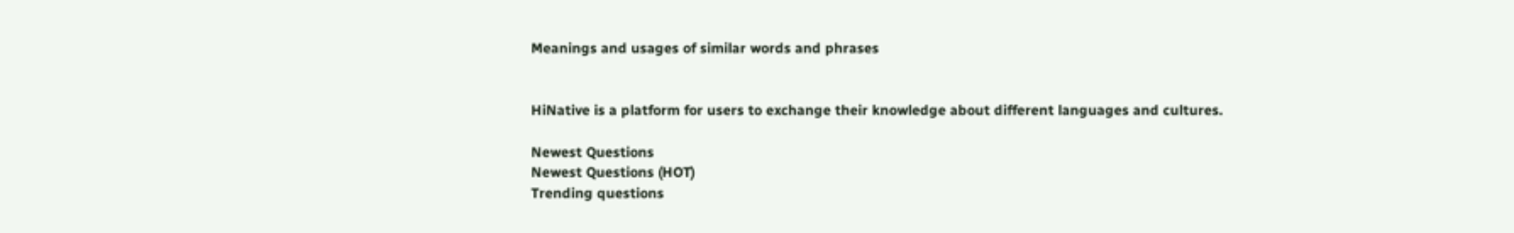Meanings and usages of similar words and phrases


HiNative is a platform for users to exchange their knowledge about different languages and cultures.

Newest Questions
Newest Questions (HOT)
Trending questions